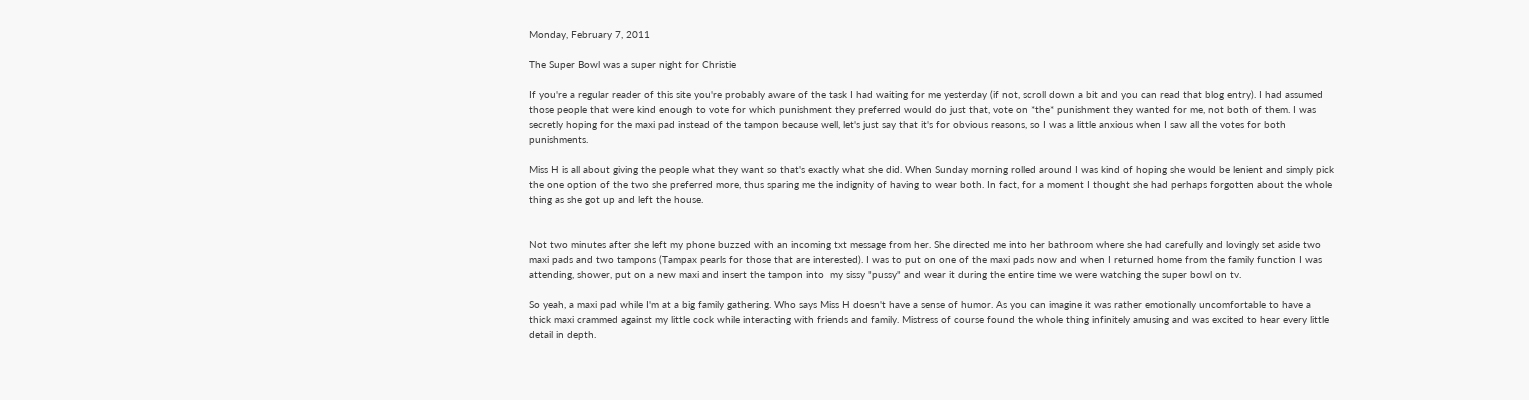Monday, February 7, 2011

The Super Bowl was a super night for Christie

If you're a regular reader of this site you're probably aware of the task I had waiting for me yesterday (if not, scroll down a bit and you can read that blog entry). I had assumed those people that were kind enough to vote for which punishment they preferred would do just that, vote on *the* punishment they wanted for me, not both of them. I was secretly hoping for the maxi pad instead of the tampon because well, let's just say that it's for obvious reasons, so I was a little anxious when I saw all the votes for both punishments.

Miss H is all about giving the people what they want so that's exactly what she did. When Sunday morning rolled around I was kind of hoping she would be lenient and simply pick the one option of the two she preferred more, thus sparing me the indignity of having to wear both. In fact, for a moment I thought she had perhaps forgotten about the whole thing as she got up and left the house.


Not two minutes after she left my phone buzzed with an incoming txt message from her. She directed me into her bathroom where she had carefully and lovingly set aside two maxi pads and two tampons (Tampax pearls for those that are interested). I was to put on one of the maxi pads now and when I returned home from the family function I was attending, shower, put on a new maxi and insert the tampon into  my sissy "pussy" and wear it during the entire time we were watching the super bowl on tv.

So yeah, a maxi pad while I'm at a big family gathering. Who says Miss H doesn't have a sense of humor. As you can imagine it was rather emotionally uncomfortable to have a thick maxi crammed against my little cock while interacting with friends and family. Mistress of course found the whole thing infinitely amusing and was excited to hear every little detail in depth.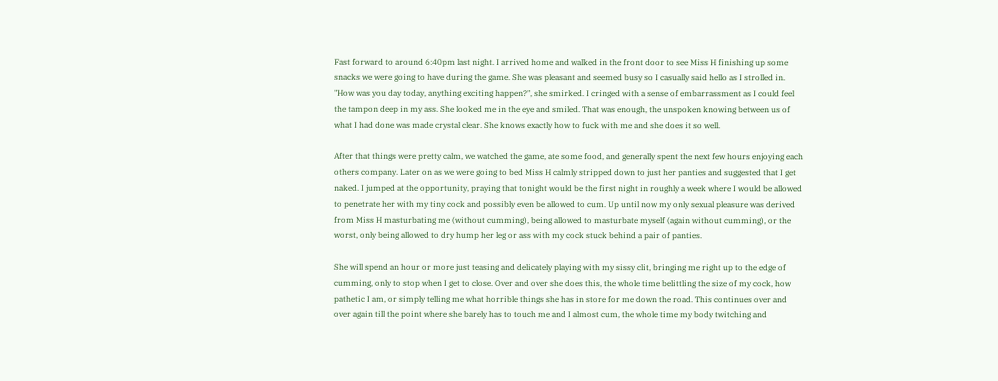Fast forward to around 6:40pm last night. I arrived home and walked in the front door to see Miss H finishing up some snacks we were going to have during the game. She was pleasant and seemed busy so I casually said hello as I strolled in. "How was you day today, anything exciting happen?", she smirked. I cringed with a sense of embarrassment as I could feel the tampon deep in my ass. She looked me in the eye and smiled. That was enough, the unspoken knowing between us of what I had done was made crystal clear. She knows exactly how to fuck with me and she does it so well.

After that things were pretty calm, we watched the game, ate some food, and generally spent the next few hours enjoying each others company. Later on as we were going to bed Miss H calmly stripped down to just her panties and suggested that I get naked. I jumped at the opportunity, praying that tonight would be the first night in roughly a week where I would be allowed to penetrate her with my tiny cock and possibly even be allowed to cum. Up until now my only sexual pleasure was derived from Miss H masturbating me (without cumming), being allowed to masturbate myself (again without cumming), or the worst, only being allowed to dry hump her leg or ass with my cock stuck behind a pair of panties.

She will spend an hour or more just teasing and delicately playing with my sissy clit, bringing me right up to the edge of cumming, only to stop when I get to close. Over and over she does this, the whole time belittling the size of my cock, how pathetic I am, or simply telling me what horrible things she has in store for me down the road. This continues over and over again till the point where she barely has to touch me and I almost cum, the whole time my body twitching and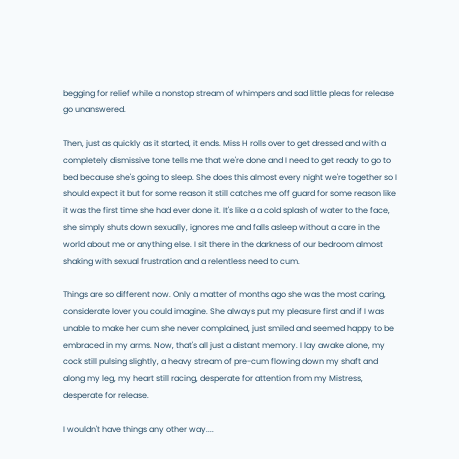begging for relief while a nonstop stream of whimpers and sad little pleas for release go unanswered.

Then, just as quickly as it started, it ends. Miss H rolls over to get dressed and with a completely dismissive tone tells me that we're done and I need to get ready to go to bed because she's going to sleep. She does this almost every night we're together so I should expect it but for some reason it still catches me off guard for some reason like it was the first time she had ever done it. It's like a a cold splash of water to the face, she simply shuts down sexually, ignores me and falls asleep without a care in the world about me or anything else. I sit there in the darkness of our bedroom almost shaking with sexual frustration and a relentless need to cum.

Things are so different now. Only a matter of months ago she was the most caring, considerate lover you could imagine. She always put my pleasure first and if I was unable to make her cum she never complained, just smiled and seemed happy to be embraced in my arms. Now, that's all just a distant memory. I lay awake alone, my cock still pulsing slightly, a heavy stream of pre-cum flowing down my shaft and along my leg, my heart still racing, desperate for attention from my Mistress, desperate for release.

I wouldn't have things any other way....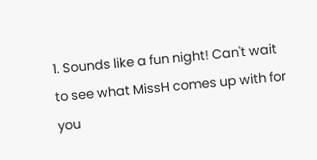1. Sounds like a fun night! Can't wait to see what MissH comes up with for you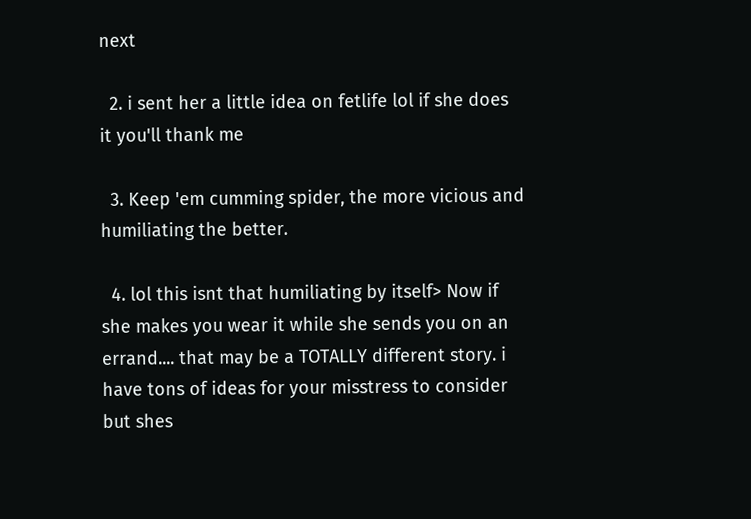next

  2. i sent her a little idea on fetlife lol if she does it you'll thank me

  3. Keep 'em cumming spider, the more vicious and humiliating the better.

  4. lol this isnt that humiliating by itself> Now if she makes you wear it while she sends you on an errand.... that may be a TOTALLY different story. i have tons of ideas for your misstress to consider but shes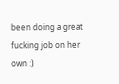been doing a great fucking job on her own :)